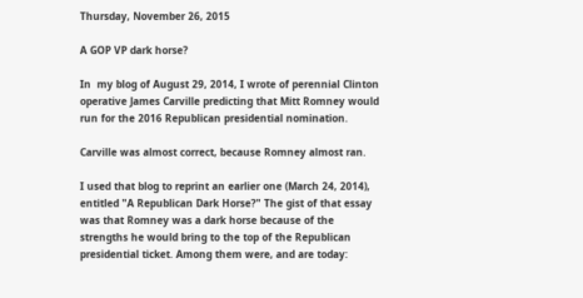Thursday, November 26, 2015

A GOP VP dark horse?

In  my blog of August 29, 2014, I wrote of perennial Clinton operative James Carville predicting that Mitt Romney would run for the 2016 Republican presidential nomination.

Carville was almost correct, because Romney almost ran.

I used that blog to reprint an earlier one (March 24, 2014), entitled "A Republican Dark Horse?" The gist of that essay was that Romney was a dark horse because of the strengths he would bring to the top of the Republican presidential ticket. Among them were, and are today: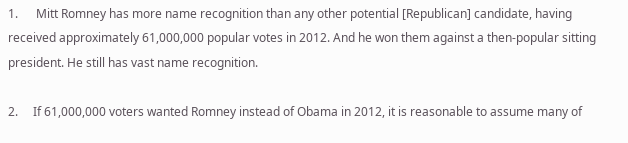1.      Mitt Romney has more name recognition than any other potential [Republican] candidate, having received approximately 61,000,000 popular votes in 2012. And he won them against a then-popular sitting president. He still has vast name recognition.

2.     If 61,000,000 voters wanted Romney instead of Obama in 2012, it is reasonable to assume many of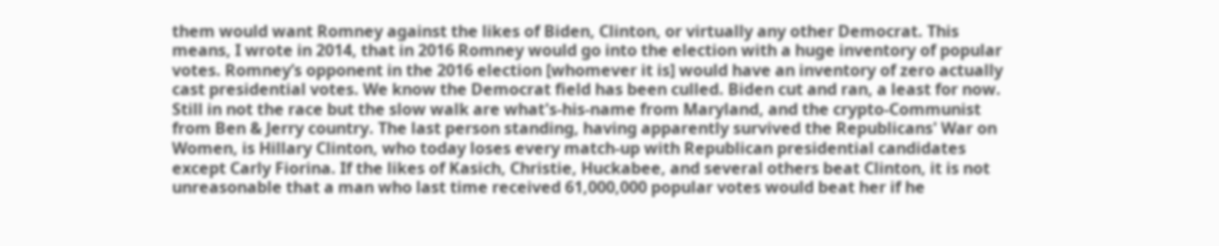them would want Romney against the likes of Biden, Clinton, or virtually any other Democrat. This means, I wrote in 2014, that in 2016 Romney would go into the election with a huge inventory of popular votes. Romney’s opponent in the 2016 election [whomever it is] would have an inventory of zero actually cast presidential votes. We know the Democrat field has been culled. Biden cut and ran, a least for now. Still in not the race but the slow walk are what's-his-name from Maryland, and the crypto-Communist from Ben & Jerry country. The last person standing, having apparently survived the Republicans' War on Women, is Hillary Clinton, who today loses every match-up with Republican presidential candidates except Carly Fiorina. If the likes of Kasich, Christie, Huckabee, and several others beat Clinton, it is not unreasonable that a man who last time received 61,000,000 popular votes would beat her if he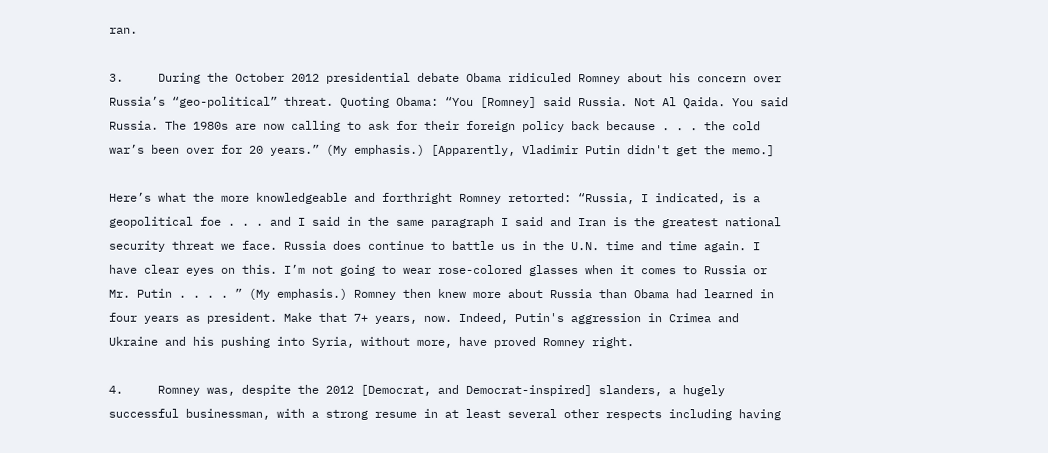ran.

3.     During the October 2012 presidential debate Obama ridiculed Romney about his concern over Russia’s “geo-political” threat. Quoting Obama: “You [Romney] said Russia. Not Al Qaida. You said Russia. The 1980s are now calling to ask for their foreign policy back because . . . the cold war’s been over for 20 years.” (My emphasis.) [Apparently, Vladimir Putin didn't get the memo.]

Here’s what the more knowledgeable and forthright Romney retorted: “Russia, I indicated, is a geopolitical foe . . . and I said in the same paragraph I said and Iran is the greatest national security threat we face. Russia does continue to battle us in the U.N. time and time again. I have clear eyes on this. I’m not going to wear rose-colored glasses when it comes to Russia or Mr. Putin . . . . ” (My emphasis.) Romney then knew more about Russia than Obama had learned in four years as president. Make that 7+ years, now. Indeed, Putin's aggression in Crimea and Ukraine and his pushing into Syria, without more, have proved Romney right.

4.     Romney was, despite the 2012 [Democrat, and Democrat-inspired] slanders, a hugely successful businessman, with a strong resume in at least several other respects including having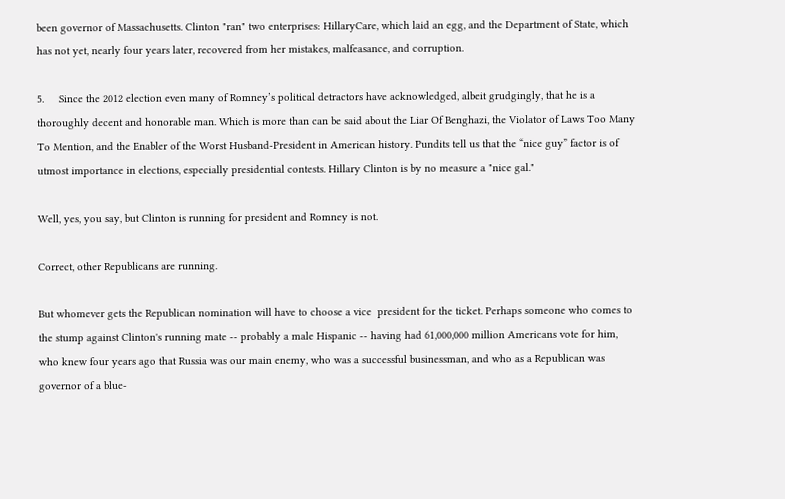been governor of Massachusetts. Clinton "ran" two enterprises: HillaryCare, which laid an egg, and the Department of State, which has not yet, nearly four years later, recovered from her mistakes, malfeasance, and corruption.

5.     Since the 2012 election even many of Romney’s political detractors have acknowledged, albeit grudgingly, that he is a thoroughly decent and honorable man. Which is more than can be said about the Liar Of Benghazi, the Violator of Laws Too Many To Mention, and the Enabler of the Worst Husband-President in American history. Pundits tell us that the “nice guy” factor is of utmost importance in elections, especially presidential contests. Hillary Clinton is by no measure a "nice gal."

Well, yes, you say, but Clinton is running for president and Romney is not.

Correct, other Republicans are running.

But whomever gets the Republican nomination will have to choose a vice  president for the ticket. Perhaps someone who comes to the stump against Clinton's running mate -- probably a male Hispanic -- having had 61,000,000 million Americans vote for him, who knew four years ago that Russia was our main enemy, who was a successful businessman, and who as a Republican was governor of a blue-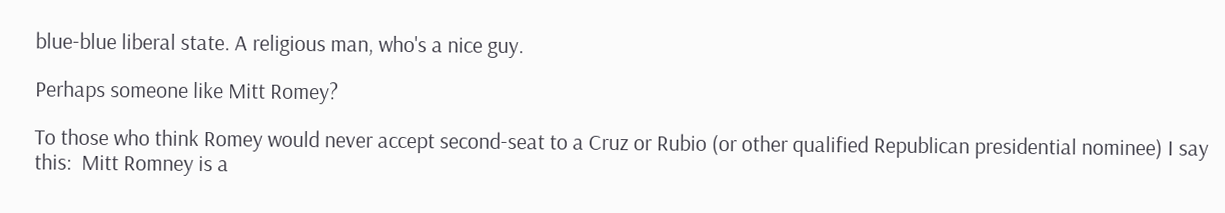blue-blue liberal state. A religious man, who's a nice guy.

Perhaps someone like Mitt Romey?

To those who think Romey would never accept second-seat to a Cruz or Rubio (or other qualified Republican presidential nominee) I say this:  Mitt Romney is a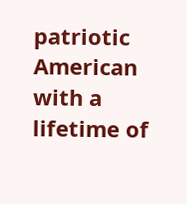patriotic American with a lifetime of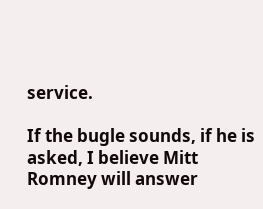service.

If the bugle sounds, if he is asked, I believe Mitt Romney will answer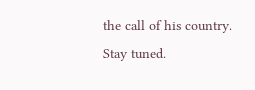the call of his country.
Stay tuned.